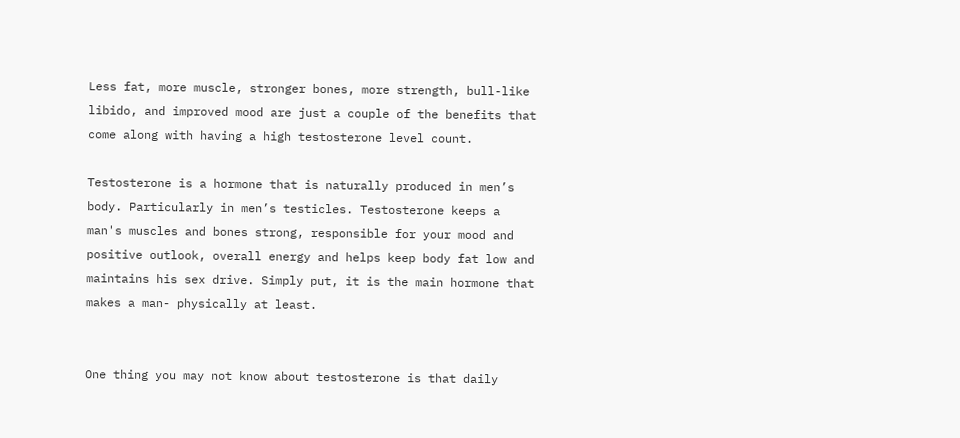Less fat, more muscle, stronger bones, more strength, bull-like libido, and improved mood are just a couple of the benefits that come along with having a high testosterone level count.

Testosterone is a hormone that is naturally produced in men’s body. Particularly in men’s testicles. Testosterone keeps a man's muscles and bones strong, responsible for your mood and positive outlook, overall energy and helps keep body fat low and maintains his sex drive. Simply put, it is the main hormone that makes a man- physically at least.


One thing you may not know about testosterone is that daily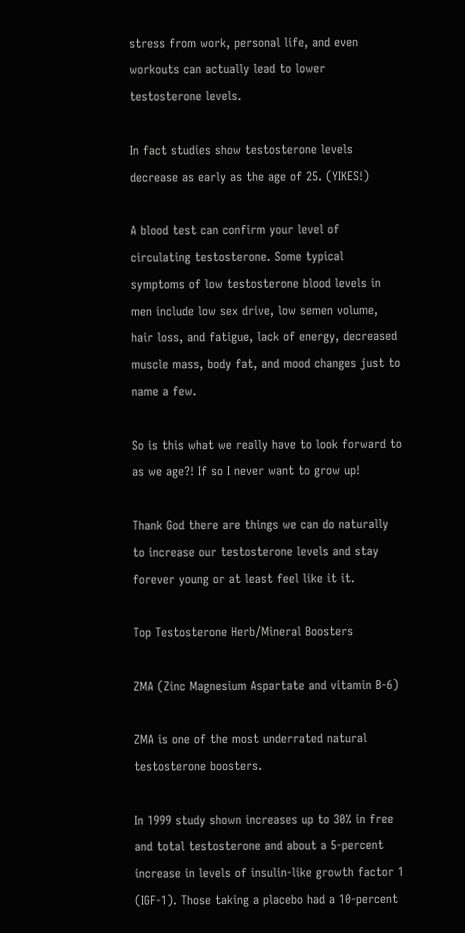stress from work, personal life, and even workouts can actually lead to lower testosterone levels.

In fact studies show testosterone levels decrease as early as the age of 25. (YIKES!)

A blood test can confirm your level of circulating testosterone. Some typical symptoms of low testosterone blood levels in men include low sex drive, low semen volume, hair loss, and fatigue, lack of energy, decreased muscle mass, body fat, and mood changes just to name a few.

So is this what we really have to look forward to as we age?! If so I never want to grow up!

Thank God there are things we can do naturally to increase our testosterone levels and stay forever young or at least feel like it it.

Top Testosterone Herb/Mineral Boosters

ZMA (Zinc Magnesium Aspartate and vitamin B-6)

ZMA is one of the most underrated natural testosterone boosters.

In 1999 study shown increases up to 30% in free and total testosterone and about a 5-percent increase in levels of insulin-like growth factor 1 (IGF-1). Those taking a placebo had a 10-percent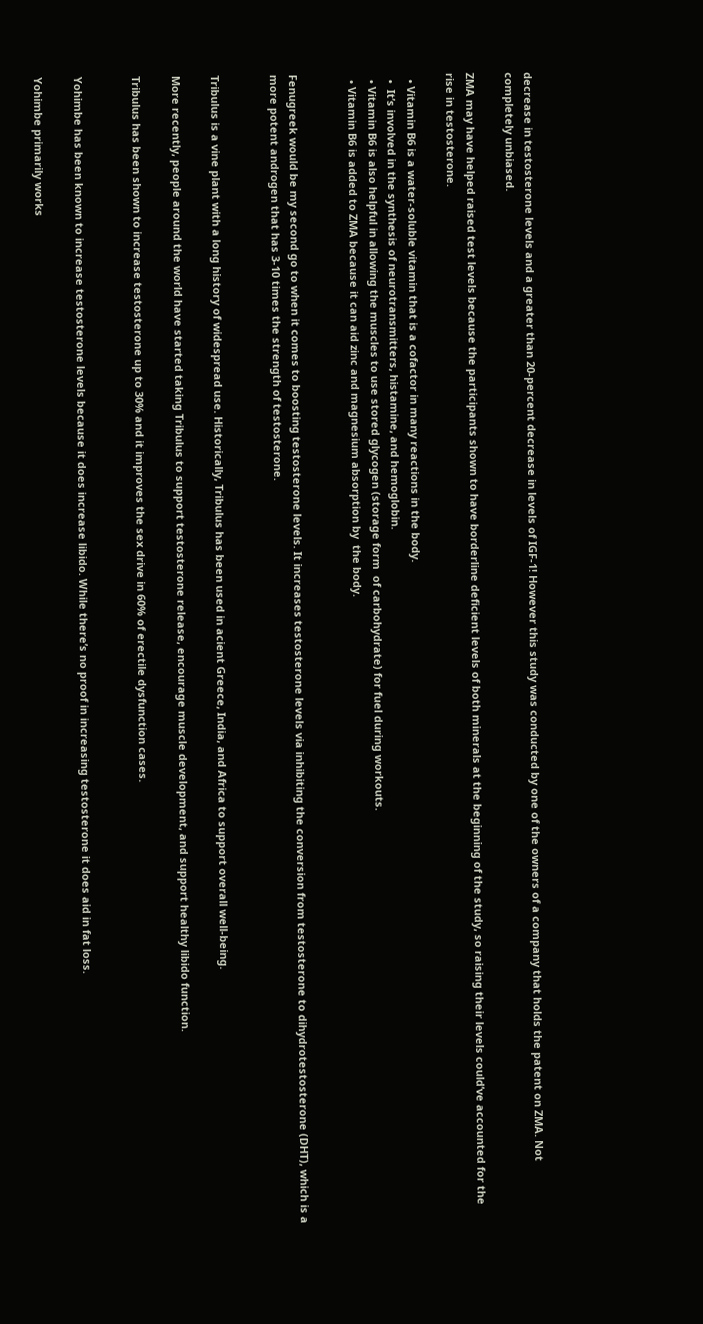decrease in testosterone levels and a greater than 20-percent decrease in levels of IGF-1! However this study was conducted by one of the owners of a company that holds the patent on ZMA. Not completely unbiased.

ZMA may have helped raised test levels because the participants shown to have borderline deficient levels of both minerals at the beginning of the study, so raising their levels could’ve accounted for the rise in testosterone.

  • Vitamin B6 is a water-soluble vitamin that is a cofactor in many reactions in the body.
  •  It’s involved in the synthesis of neurotransmitters, histamine, and hemoglobin.
  • Vitamin B6 is also helpful in allowing the muscles to use stored glycogen (storage form  of carbohydrate) for fuel during workouts.
  • Vitamin B6 is added to ZMA because it can aid zinc and magnesium absorption by  the body.


Fenugreek would be my second go to when it comes to boosting testosterone levels. It increases testosterone levels via inhibiting the conversion from testosterone to dihydrotestosterone (DHT), which is a more potent androgen that has 3-10 times the strength of testosterone.


Tribulus is a vine plant with a long history of widespread use. Historically, Tribulus has been used in acient Greece, India, and Africa to support overall well-being.

More recently, people around the world have started taking Tribulus to support testosterone release, encourage muscle development, and support healthy libido function.

Tribulus has been shown to increase testosterone up to 30% and it improves the sex drive in 60% of erectile dysfunction cases.


Yohimbe has been known to increase testosterone levels because it does increase libido. While there’s no proof in increasing testosterone it does aid in fat loss.

Yohimbe primarily works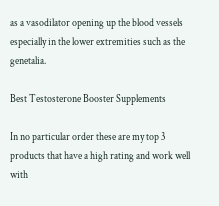as a vasodilator opening up the blood vessels especially in the lower extremities such as the genetalia.

Best Testosterone Booster Supplements

In no particular order these are my top 3 products that have a high rating and work well with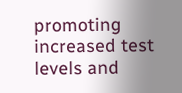promoting increased test levels and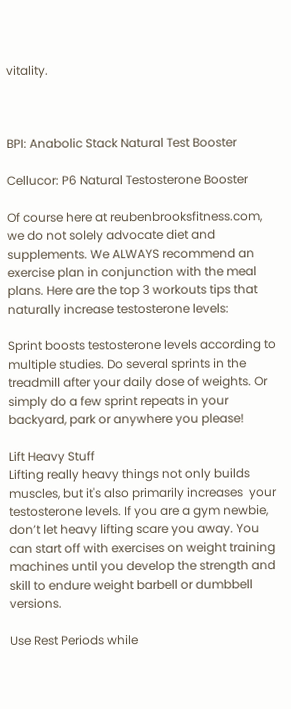vitality.



BPI: Anabolic Stack Natural Test Booster

Cellucor: P6 Natural Testosterone Booster

Of course here at reubenbrooksfitness.com, we do not solely advocate diet and supplements. We ALWAYS recommend an exercise plan in conjunction with the meal plans. Here are the top 3 workouts tips that naturally increase testosterone levels:

Sprint boosts testosterone levels according to multiple studies. Do several sprints in the treadmill after your daily dose of weights. Or simply do a few sprint repeats in your backyard, park or anywhere you please!

Lift Heavy Stuff
Lifting really heavy things not only builds muscles, but it's also primarily increases  your testosterone levels. If you are a gym newbie, don’t let heavy lifting scare you away. You can start off with exercises on weight training machines until you develop the strength and skill to endure weight barbell or dumbbell versions.

Use Rest Periods while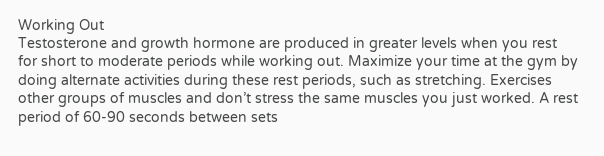Working Out
Testosterone and growth hormone are produced in greater levels when you rest for short to moderate periods while working out. Maximize your time at the gym by doing alternate activities during these rest periods, such as stretching. Exercises other groups of muscles and don’t stress the same muscles you just worked. A rest period of 60-90 seconds between sets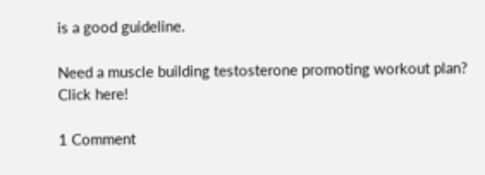is a good guideline.

Need a muscle building testosterone promoting workout plan? Click here!

1 Comment